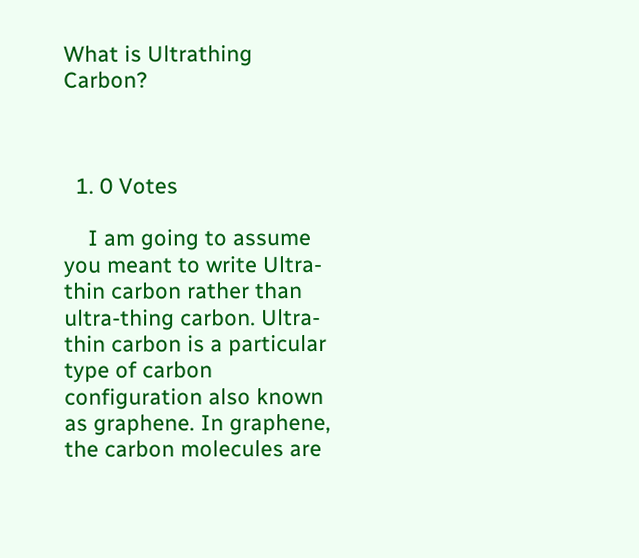What is Ultrathing Carbon?



  1. 0 Votes

    I am going to assume you meant to write Ultra-thin carbon rather than ultra-thing carbon. Ultra-thin carbon is a particular type of carbon configuration also known as graphene. In graphene, the carbon molecules are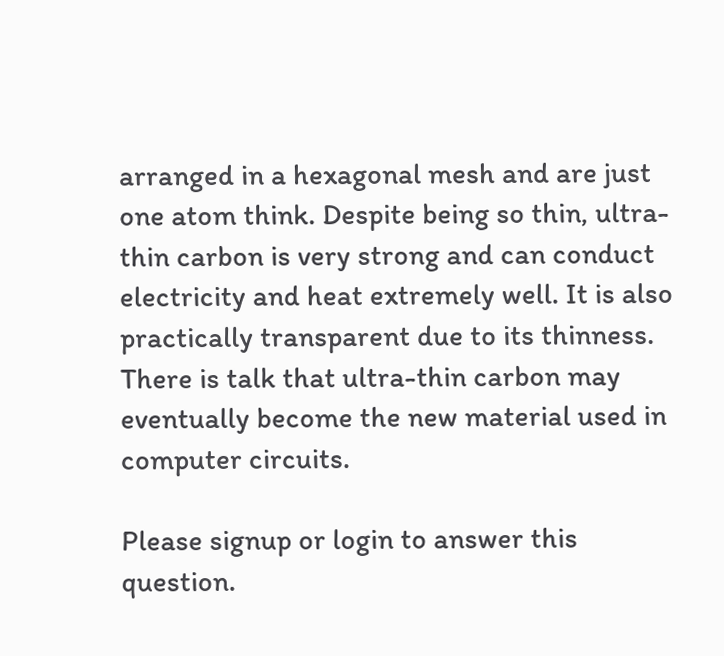arranged in a hexagonal mesh and are just one atom think. Despite being so thin, ultra-thin carbon is very strong and can conduct electricity and heat extremely well. It is also practically transparent due to its thinness. There is talk that ultra-thin carbon may eventually become the new material used in computer circuits.

Please signup or login to answer this question.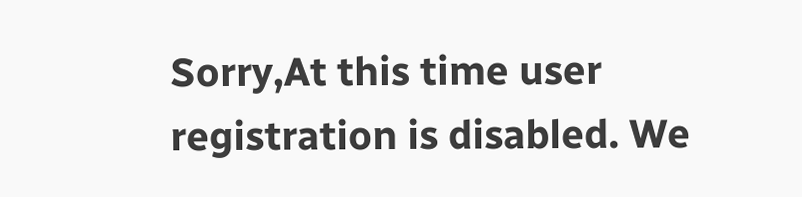Sorry,At this time user registration is disabled. We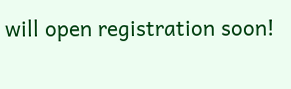will open registration soon!